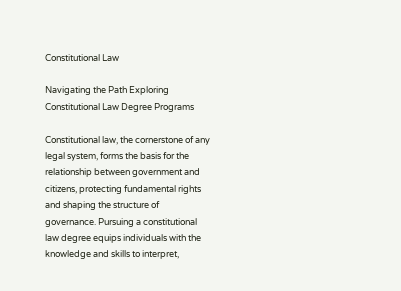Constitutional Law

Navigating the Path Exploring Constitutional Law Degree Programs

Constitutional law, the cornerstone of any legal system, forms the basis for the relationship between government and citizens, protecting fundamental rights and shaping the structure of governance. Pursuing a constitutional law degree equips individuals with the knowledge and skills to interpret,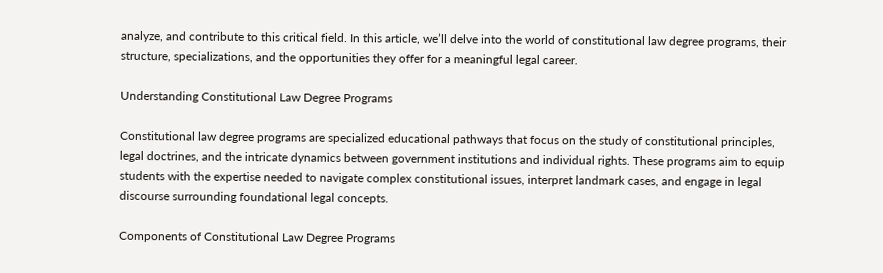analyze, and contribute to this critical field. In this article, we’ll delve into the world of constitutional law degree programs, their structure, specializations, and the opportunities they offer for a meaningful legal career.

Understanding Constitutional Law Degree Programs

Constitutional law degree programs are specialized educational pathways that focus on the study of constitutional principles, legal doctrines, and the intricate dynamics between government institutions and individual rights. These programs aim to equip students with the expertise needed to navigate complex constitutional issues, interpret landmark cases, and engage in legal discourse surrounding foundational legal concepts.

Components of Constitutional Law Degree Programs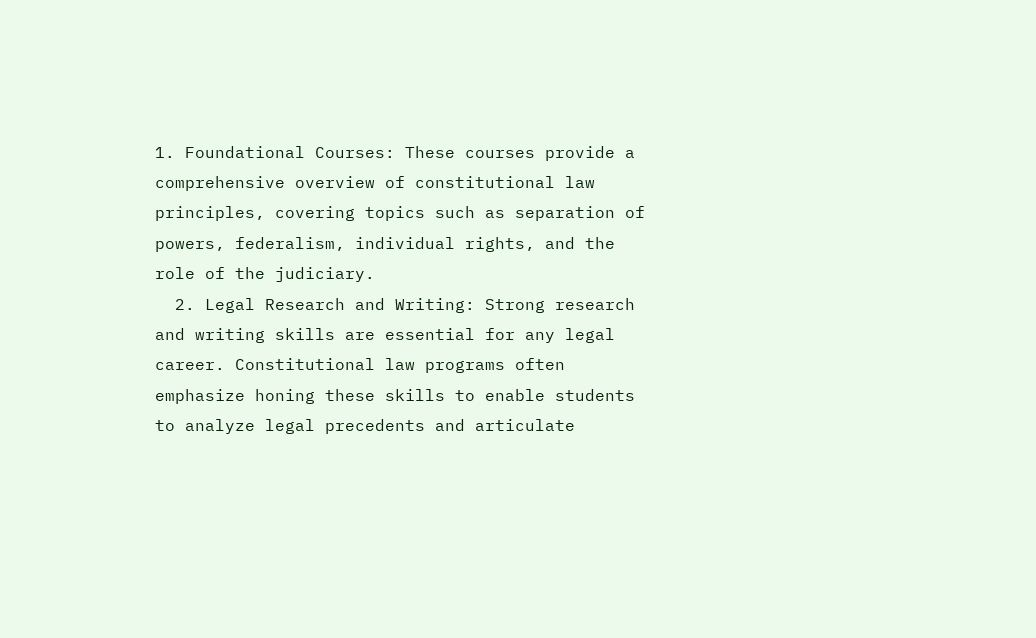1. Foundational Courses: These courses provide a comprehensive overview of constitutional law principles, covering topics such as separation of powers, federalism, individual rights, and the role of the judiciary.
  2. Legal Research and Writing: Strong research and writing skills are essential for any legal career. Constitutional law programs often emphasize honing these skills to enable students to analyze legal precedents and articulate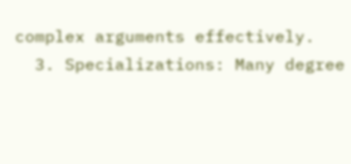complex arguments effectively.
  3. Specializations: Many degree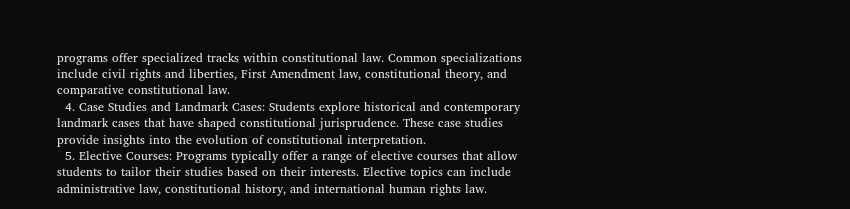programs offer specialized tracks within constitutional law. Common specializations include civil rights and liberties, First Amendment law, constitutional theory, and comparative constitutional law.
  4. Case Studies and Landmark Cases: Students explore historical and contemporary landmark cases that have shaped constitutional jurisprudence. These case studies provide insights into the evolution of constitutional interpretation.
  5. Elective Courses: Programs typically offer a range of elective courses that allow students to tailor their studies based on their interests. Elective topics can include administrative law, constitutional history, and international human rights law.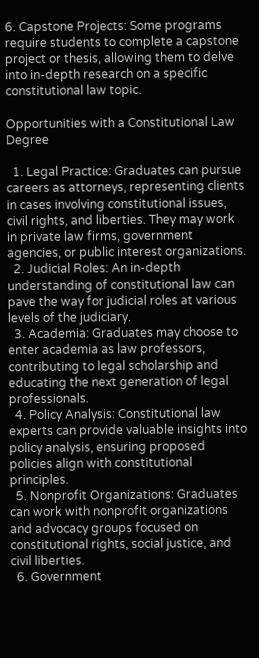6. Capstone Projects: Some programs require students to complete a capstone project or thesis, allowing them to delve into in-depth research on a specific constitutional law topic.

Opportunities with a Constitutional Law Degree

  1. Legal Practice: Graduates can pursue careers as attorneys, representing clients in cases involving constitutional issues, civil rights, and liberties. They may work in private law firms, government agencies, or public interest organizations.
  2. Judicial Roles: An in-depth understanding of constitutional law can pave the way for judicial roles at various levels of the judiciary.
  3. Academia: Graduates may choose to enter academia as law professors, contributing to legal scholarship and educating the next generation of legal professionals.
  4. Policy Analysis: Constitutional law experts can provide valuable insights into policy analysis, ensuring proposed policies align with constitutional principles.
  5. Nonprofit Organizations: Graduates can work with nonprofit organizations and advocacy groups focused on constitutional rights, social justice, and civil liberties.
  6. Government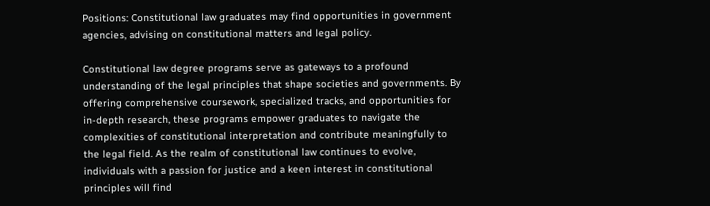Positions: Constitutional law graduates may find opportunities in government agencies, advising on constitutional matters and legal policy.

Constitutional law degree programs serve as gateways to a profound understanding of the legal principles that shape societies and governments. By offering comprehensive coursework, specialized tracks, and opportunities for in-depth research, these programs empower graduates to navigate the complexities of constitutional interpretation and contribute meaningfully to the legal field. As the realm of constitutional law continues to evolve, individuals with a passion for justice and a keen interest in constitutional principles will find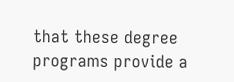that these degree programs provide a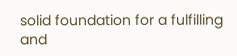solid foundation for a fulfilling and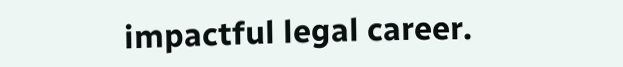impactful legal career.